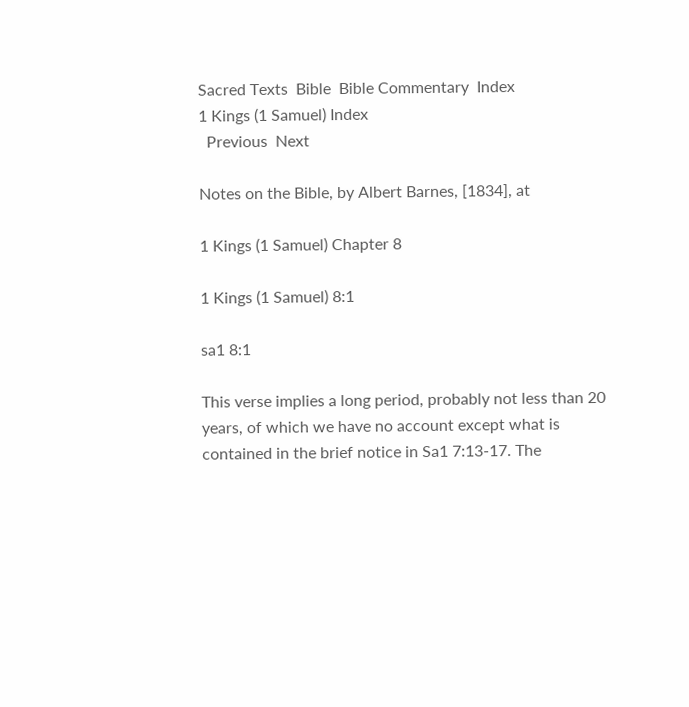Sacred Texts  Bible  Bible Commentary  Index
1 Kings (1 Samuel) Index
  Previous  Next

Notes on the Bible, by Albert Barnes, [1834], at

1 Kings (1 Samuel) Chapter 8

1 Kings (1 Samuel) 8:1

sa1 8:1

This verse implies a long period, probably not less than 20 years, of which we have no account except what is contained in the brief notice in Sa1 7:13-17. The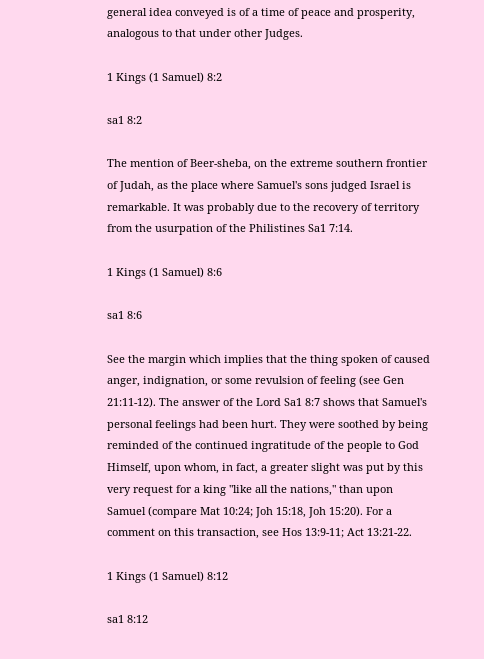general idea conveyed is of a time of peace and prosperity, analogous to that under other Judges.

1 Kings (1 Samuel) 8:2

sa1 8:2

The mention of Beer-sheba, on the extreme southern frontier of Judah, as the place where Samuel's sons judged Israel is remarkable. It was probably due to the recovery of territory from the usurpation of the Philistines Sa1 7:14.

1 Kings (1 Samuel) 8:6

sa1 8:6

See the margin which implies that the thing spoken of caused anger, indignation, or some revulsion of feeling (see Gen 21:11-12). The answer of the Lord Sa1 8:7 shows that Samuel's personal feelings had been hurt. They were soothed by being reminded of the continued ingratitude of the people to God Himself, upon whom, in fact, a greater slight was put by this very request for a king "like all the nations," than upon Samuel (compare Mat 10:24; Joh 15:18, Joh 15:20). For a comment on this transaction, see Hos 13:9-11; Act 13:21-22.

1 Kings (1 Samuel) 8:12

sa1 8:12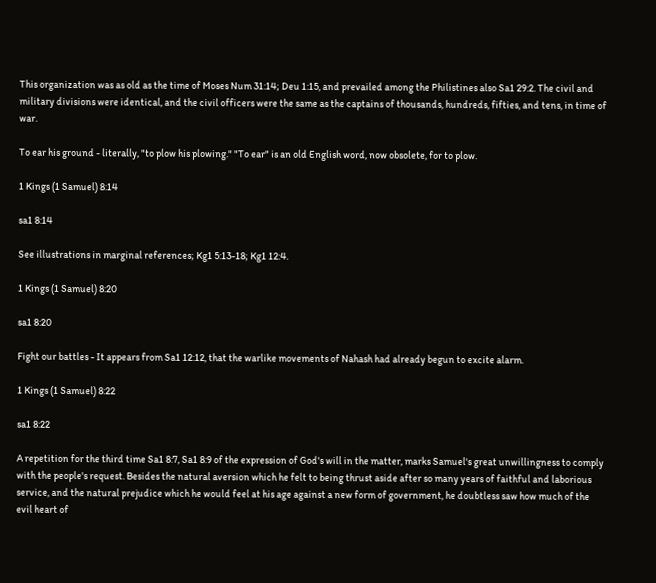This organization was as old as the time of Moses Num 31:14; Deu 1:15, and prevailed among the Philistines also Sa1 29:2. The civil and military divisions were identical, and the civil officers were the same as the captains of thousands, hundreds, fifties, and tens, in time of war.

To ear his ground - literally, "to plow his plowing." "To ear" is an old English word, now obsolete, for to plow.

1 Kings (1 Samuel) 8:14

sa1 8:14

See illustrations in marginal references; Kg1 5:13-18; Kg1 12:4.

1 Kings (1 Samuel) 8:20

sa1 8:20

Fight our battles - It appears from Sa1 12:12, that the warlike movements of Nahash had already begun to excite alarm.

1 Kings (1 Samuel) 8:22

sa1 8:22

A repetition for the third time Sa1 8:7, Sa1 8:9 of the expression of God's will in the matter, marks Samuel's great unwillingness to comply with the people's request. Besides the natural aversion which he felt to being thrust aside after so many years of faithful and laborious service, and the natural prejudice which he would feel at his age against a new form of government, he doubtless saw how much of the evil heart of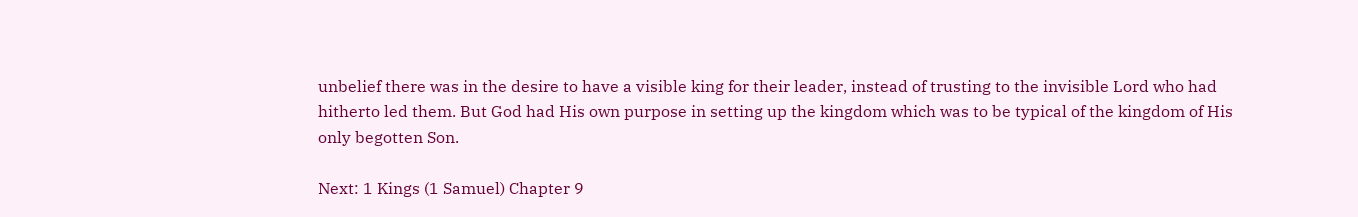unbelief there was in the desire to have a visible king for their leader, instead of trusting to the invisible Lord who had hitherto led them. But God had His own purpose in setting up the kingdom which was to be typical of the kingdom of His only begotten Son.

Next: 1 Kings (1 Samuel) Chapter 9